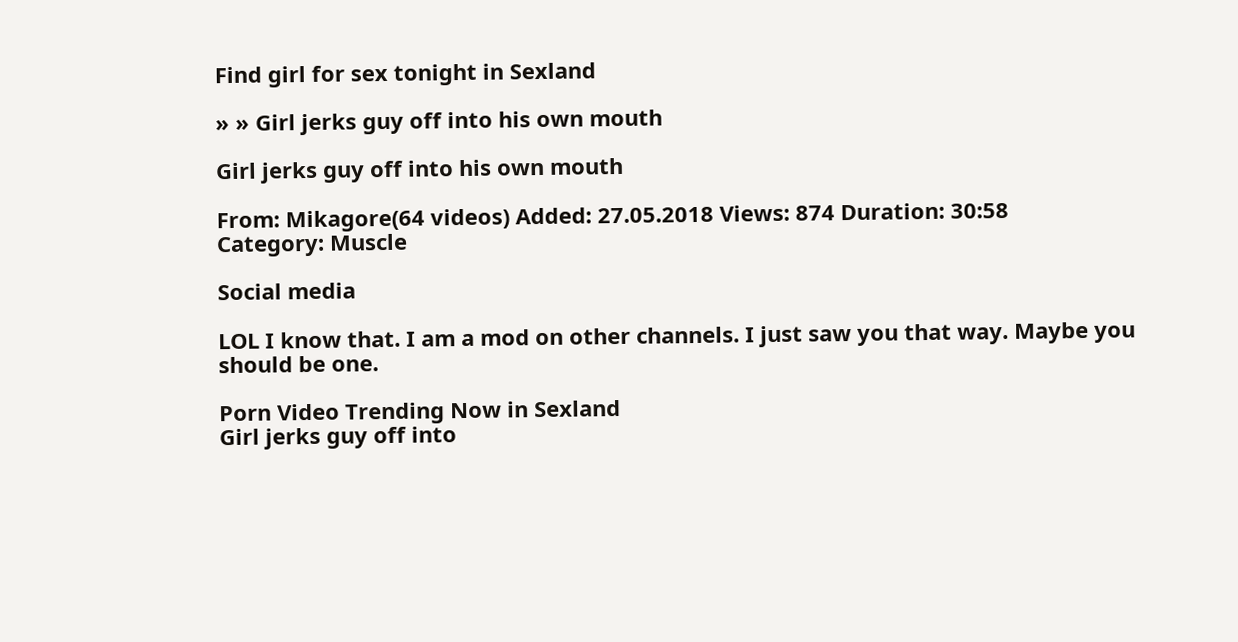Find girl for sex tonight in Sexland

» » Girl jerks guy off into his own mouth

Girl jerks guy off into his own mouth

From: Mikagore(64 videos) Added: 27.05.2018 Views: 874 Duration: 30:58
Category: Muscle

Social media

LOL I know that. I am a mod on other channels. I just saw you that way. Maybe you should be one.

Porn Video Trending Now in Sexland
Girl jerks guy off into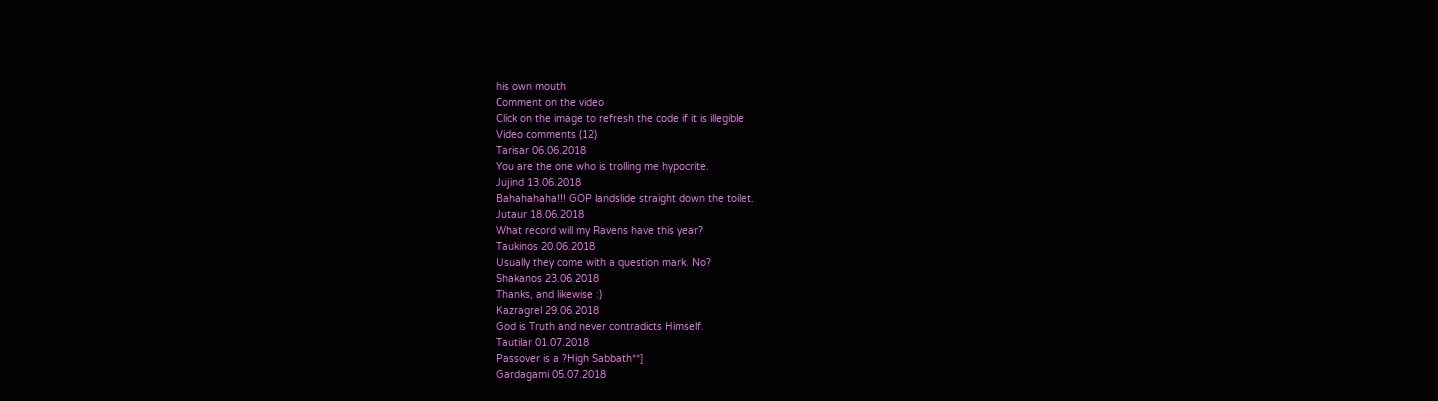his own mouth
Сomment on the video
Click on the image to refresh the code if it is illegible
Video сomments (12)
Tarisar 06.06.2018
You are the one who is trolling me hypocrite.
Jujind 13.06.2018
Bahahahaha!!! GOP landslide straight down the toilet.
Jutaur 18.06.2018
What record will my Ravens have this year?
Taukinos 20.06.2018
Usually they come with a question mark. No?
Shakanos 23.06.2018
Thanks, and likewise :)
Kazragrel 29.06.2018
God is Truth and never contradicts Himself.
Tautilar 01.07.2018
Passover is a ?High Sabbath**]
Gardagami 05.07.2018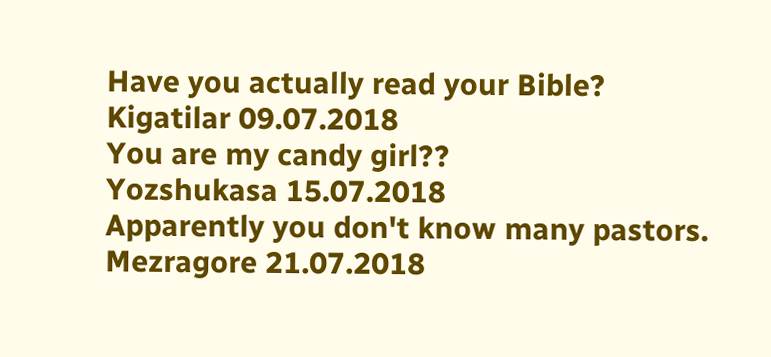Have you actually read your Bible?
Kigatilar 09.07.2018
You are my candy girl??
Yozshukasa 15.07.2018
Apparently you don't know many pastors.
Mezragore 21.07.2018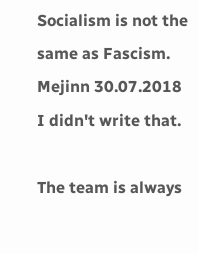Socialism is not the same as Fascism.
Mejinn 30.07.2018
I didn't write that.

The team is always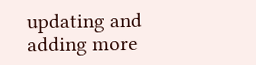updating and adding more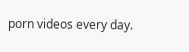porn videos every day.